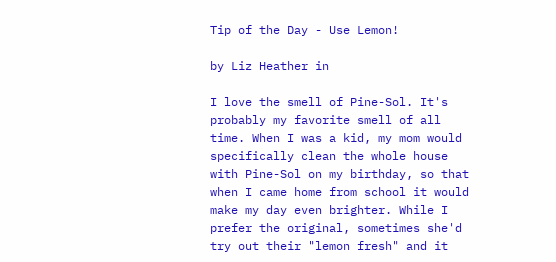Tip of the Day - Use Lemon!

by Liz Heather in

I love the smell of Pine-Sol. It's probably my favorite smell of all time. When I was a kid, my mom would specifically clean the whole house with Pine-Sol on my birthday, so that when I came home from school it would make my day even brighter. While I prefer the original, sometimes she'd try out their "lemon fresh" and it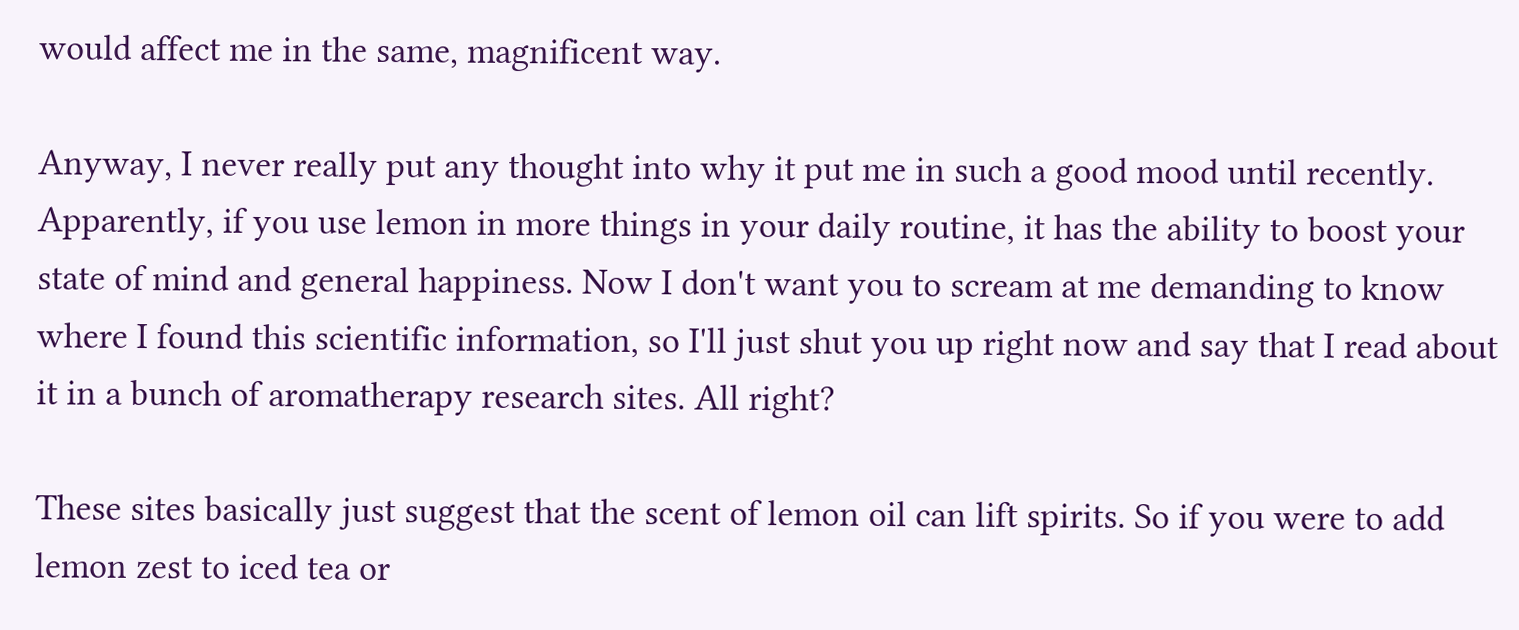would affect me in the same, magnificent way.

Anyway, I never really put any thought into why it put me in such a good mood until recently. Apparently, if you use lemon in more things in your daily routine, it has the ability to boost your state of mind and general happiness. Now I don't want you to scream at me demanding to know where I found this scientific information, so I'll just shut you up right now and say that I read about it in a bunch of aromatherapy research sites. All right?

These sites basically just suggest that the scent of lemon oil can lift spirits. So if you were to add lemon zest to iced tea or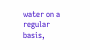water on a regular basis,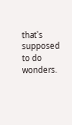that's supposed to do wonders.